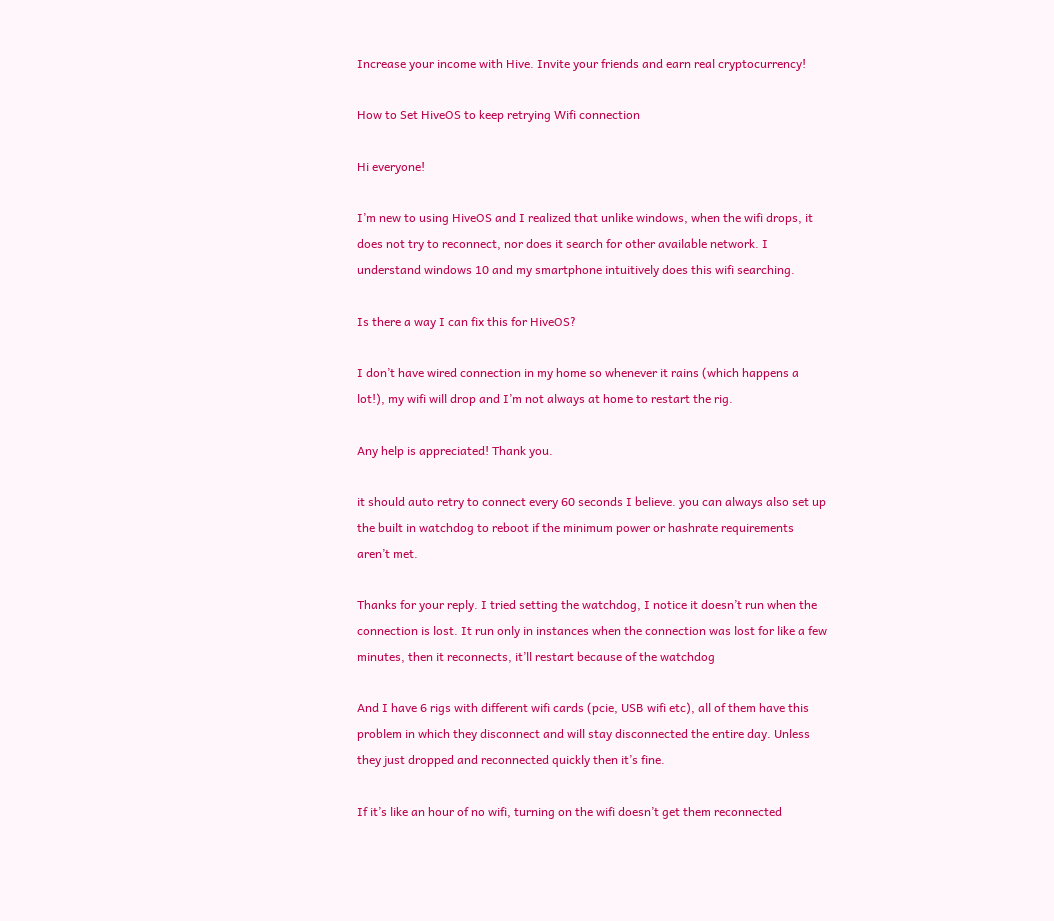Increase your income with Hive. Invite your friends and earn real cryptocurrency!

How to Set HiveOS to keep retrying Wifi connection

Hi everyone!

I’m new to using HiveOS and I realized that unlike windows, when the wifi drops, it does not try to reconnect, nor does it search for other available network. I understand windows 10 and my smartphone intuitively does this wifi searching.

Is there a way I can fix this for HiveOS?

I don’t have wired connection in my home so whenever it rains (which happens a lot!), my wifi will drop and I’m not always at home to restart the rig.

Any help is appreciated! Thank you.

it should auto retry to connect every 60 seconds I believe. you can always also set up the built in watchdog to reboot if the minimum power or hashrate requirements aren’t met.

Thanks for your reply. I tried setting the watchdog, I notice it doesn’t run when the connection is lost. It run only in instances when the connection was lost for like a few minutes, then it reconnects, it’ll restart because of the watchdog

And I have 6 rigs with different wifi cards (pcie, USB wifi etc), all of them have this problem in which they disconnect and will stay disconnected the entire day. Unless they just dropped and reconnected quickly then it’s fine.

If it’s like an hour of no wifi, turning on the wifi doesn’t get them reconnected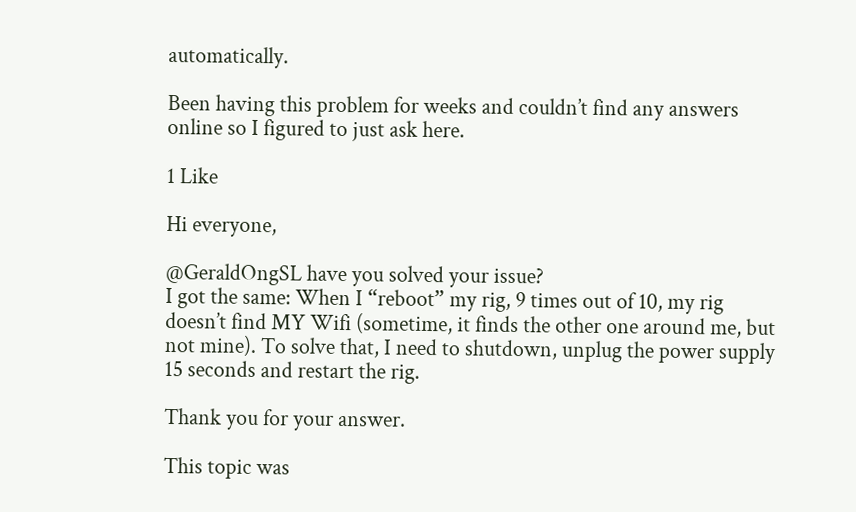automatically.

Been having this problem for weeks and couldn’t find any answers online so I figured to just ask here.

1 Like

Hi everyone,

@GeraldOngSL have you solved your issue?
I got the same: When I “reboot” my rig, 9 times out of 10, my rig doesn’t find MY Wifi (sometime, it finds the other one around me, but not mine). To solve that, I need to shutdown, unplug the power supply 15 seconds and restart the rig.

Thank you for your answer.

This topic was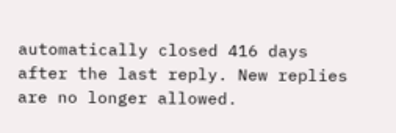automatically closed 416 days after the last reply. New replies are no longer allowed.